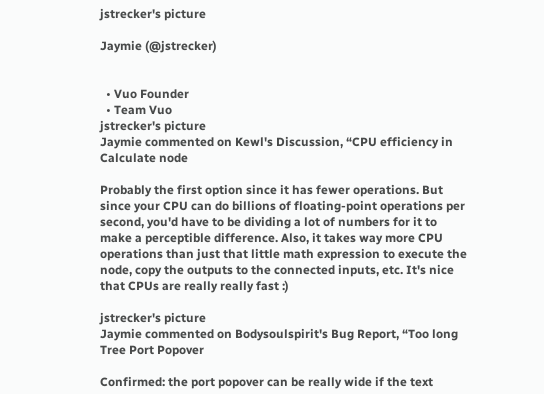jstrecker's picture

Jaymie (@jstrecker)


  • Vuo Founder
  • Team Vuo
jstrecker's picture
Jaymie commented on Kewl's Discussion, “CPU efficiency in Calculate node

Probably the first option since it has fewer operations. But since your CPU can do billions of floating-point operations per second, you'd have to be dividing a lot of numbers for it to make a perceptible difference. Also, it takes way more CPU operations than just that little math expression to execute the node, copy the outputs to the connected inputs, etc. It's nice that CPUs are really really fast :)

jstrecker's picture
Jaymie commented on Bodysoulspirit's Bug Report, “Too long Tree Port Popover

Confirmed: the port popover can be really wide if the text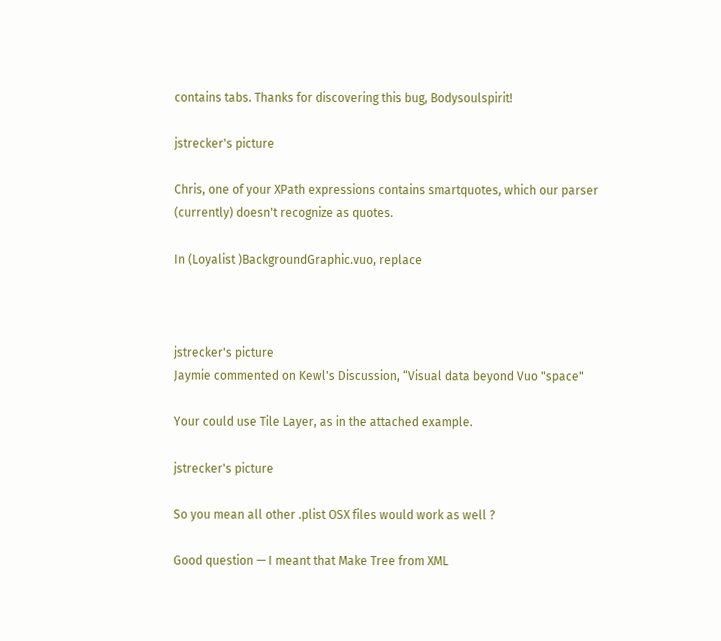contains tabs. Thanks for discovering this bug, Bodysoulspirit!

jstrecker's picture

Chris, one of your XPath expressions contains smartquotes, which our parser (currently) doesn't recognize as quotes.

In (Loyalist )BackgroundGraphic.vuo, replace



jstrecker's picture
Jaymie commented on Kewl's Discussion, “Visual data beyond Vuo "space"

Your could use Tile Layer, as in the attached example.

jstrecker's picture

So you mean all other .plist OSX files would work as well ?

Good question — I meant that Make Tree from XML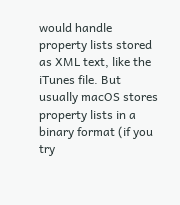would handle property lists stored as XML text, like the iTunes file. But usually macOS stores property lists in a binary format (if you try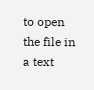to open the file in a text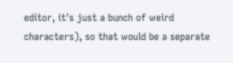editor, it's just a bunch of weird characters), so that would be a separate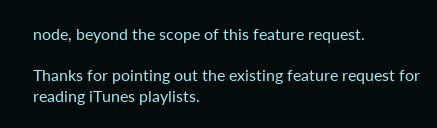node, beyond the scope of this feature request.

Thanks for pointing out the existing feature request for reading iTunes playlists.